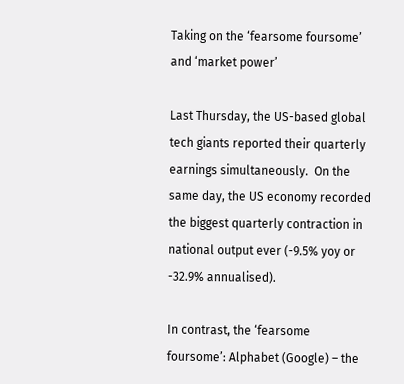Taking on the ‘fearsome foursome’ and ‘market power’

Last Thursday, the US-based global tech giants reported their quarterly earnings simultaneously.  On the same day, the US economy recorded the biggest quarterly contraction in national output ever (-9.5% yoy or -32.9% annualised).

In contrast, the ‘fearsome foursome’: Alphabet (Google) – the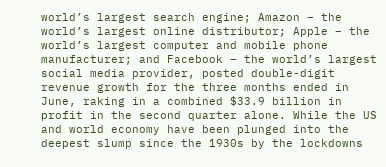world’s largest search engine; Amazon – the world’s largest online distributor; Apple – the world’s largest computer and mobile phone manufacturer; and Facebook – the world’s largest social media provider, posted double-digit revenue growth for the three months ended in June, raking in a combined $33.9 billion in profit in the second quarter alone. While the US and world economy have been plunged into the deepest slump since the 1930s by the lockdowns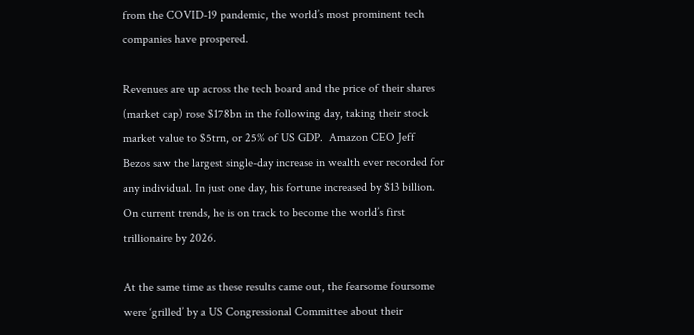from the COVID-19 pandemic, the world’s most prominent tech companies have prospered.

Revenues are up across the tech board and the price of their shares (market cap) rose $178bn in the following day, taking their stock market value to $5trn, or 25% of US GDP.  Amazon CEO Jeff Bezos saw the largest single-day increase in wealth ever recorded for any individual. In just one day, his fortune increased by $13 billion. On current trends, he is on track to become the world’s first trillionaire by 2026.

At the same time as these results came out, the fearsome foursome were ‘grilled’ by a US Congressional Committee about their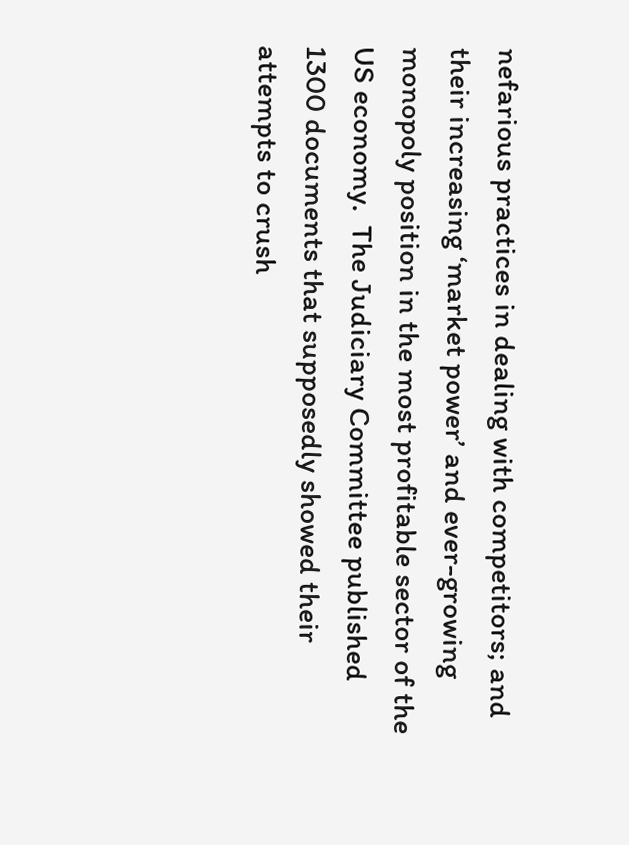nefarious practices in dealing with competitors; and their increasing ‘market power’ and ever-growing monopoly position in the most profitable sector of the US economy.  The Judiciary Committee published 1300 documents that supposedly showed their attempts to crush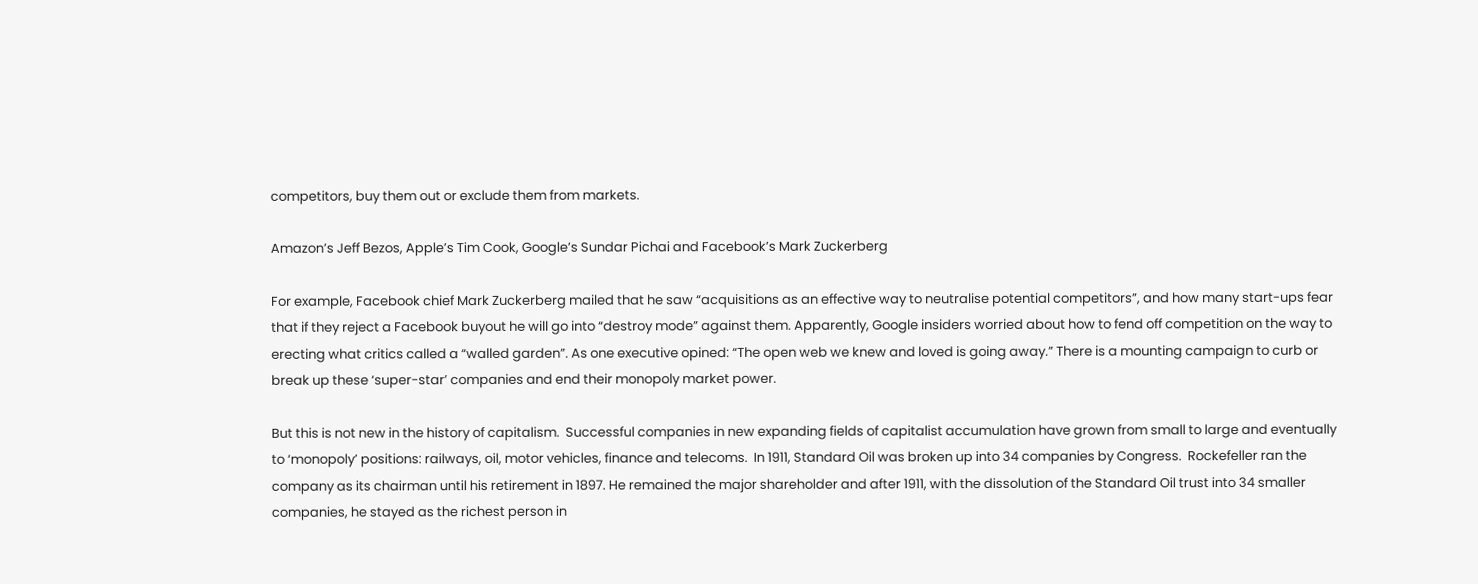competitors, buy them out or exclude them from markets.

Amazon’s Jeff Bezos, Apple’s Tim Cook, Google’s Sundar Pichai and Facebook’s Mark Zuckerberg

For example, Facebook chief Mark Zuckerberg mailed that he saw “acquisitions as an effective way to neutralise potential competitors”, and how many start-ups fear that if they reject a Facebook buyout he will go into “destroy mode” against them. Apparently, Google insiders worried about how to fend off competition on the way to erecting what critics called a “walled garden”. As one executive opined: “The open web we knew and loved is going away.” There is a mounting campaign to curb or break up these ‘super-star’ companies and end their monopoly market power.

But this is not new in the history of capitalism.  Successful companies in new expanding fields of capitalist accumulation have grown from small to large and eventually to ‘monopoly’ positions: railways, oil, motor vehicles, finance and telecoms.  In 1911, Standard Oil was broken up into 34 companies by Congress.  Rockefeller ran the company as its chairman until his retirement in 1897. He remained the major shareholder and after 1911, with the dissolution of the Standard Oil trust into 34 smaller companies, he stayed as the richest person in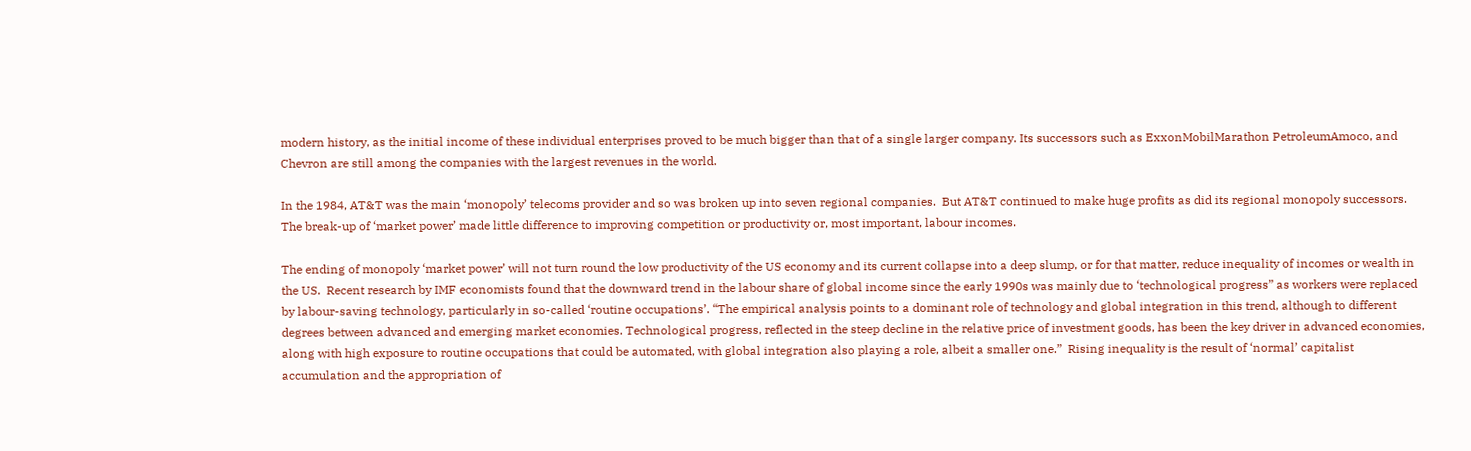modern history, as the initial income of these individual enterprises proved to be much bigger than that of a single larger company. Its successors such as ExxonMobilMarathon PetroleumAmoco, and Chevron are still among the companies with the largest revenues in the world.

In the 1984, AT&T was the main ‘monopoly’ telecoms provider and so was broken up into seven regional companies.  But AT&T continued to make huge profits as did its regional monopoly successors.  The break-up of ‘market power’ made little difference to improving competition or productivity or, most important, labour incomes.

The ending of monopoly ‘market power’ will not turn round the low productivity of the US economy and its current collapse into a deep slump, or for that matter, reduce inequality of incomes or wealth in the US.  Recent research by IMF economists found that the downward trend in the labour share of global income since the early 1990s was mainly due to ‘technological progress” as workers were replaced by labour-saving technology, particularly in so-called ‘routine occupations’. “The empirical analysis points to a dominant role of technology and global integration in this trend, although to different degrees between advanced and emerging market economies. Technological progress, reflected in the steep decline in the relative price of investment goods, has been the key driver in advanced economies, along with high exposure to routine occupations that could be automated, with global integration also playing a role, albeit a smaller one.”  Rising inequality is the result of ‘normal’ capitalist accumulation and the appropriation of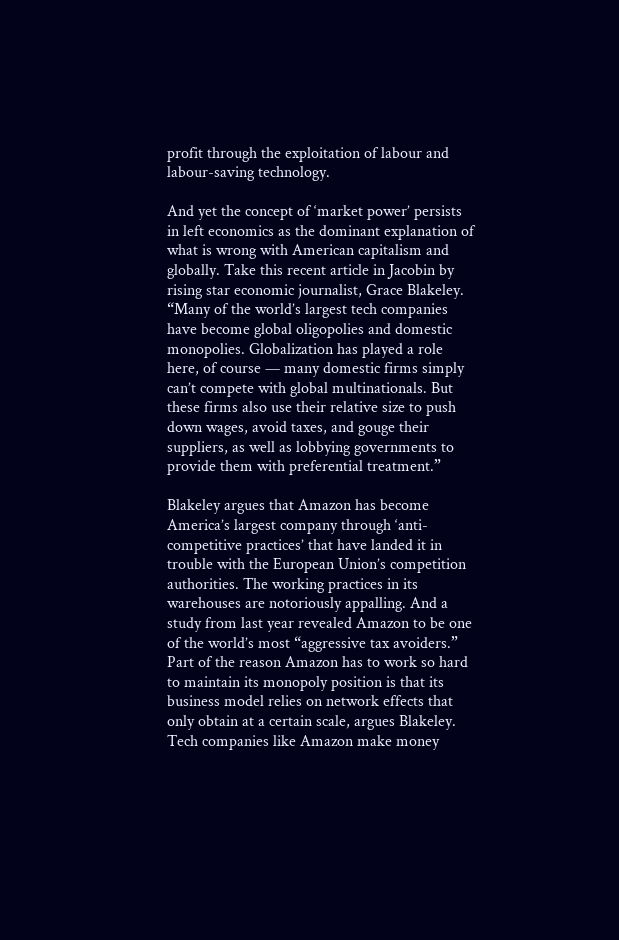profit through the exploitation of labour and labour-saving technology.

And yet the concept of ‘market power’ persists in left economics as the dominant explanation of what is wrong with American capitalism and globally. Take this recent article in Jacobin by rising star economic journalist, Grace Blakeley. “Many of the world’s largest tech companies have become global oligopolies and domestic monopolies. Globalization has played a role here, of course — many domestic firms simply can’t compete with global multinationals. But these firms also use their relative size to push down wages, avoid taxes, and gouge their suppliers, as well as lobbying governments to provide them with preferential treatment.”

Blakeley argues that Amazon has become America’s largest company through ‘anti-competitive practices’ that have landed it in trouble with the European Union’s competition authorities. The working practices in its warehouses are notoriously appalling. And a study from last year revealed Amazon to be one of the world’s most “aggressive tax avoiders.” Part of the reason Amazon has to work so hard to maintain its monopoly position is that its business model relies on network effects that only obtain at a certain scale, argues Blakeley. Tech companies like Amazon make money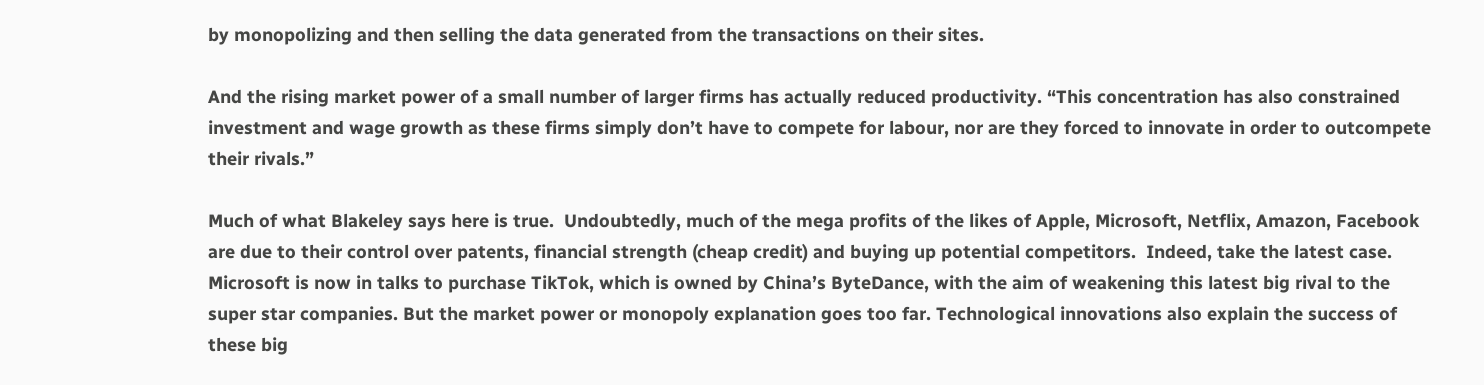by monopolizing and then selling the data generated from the transactions on their sites.

And the rising market power of a small number of larger firms has actually reduced productivity. “This concentration has also constrained investment and wage growth as these firms simply don’t have to compete for labour, nor are they forced to innovate in order to outcompete their rivals.”

Much of what Blakeley says here is true.  Undoubtedly, much of the mega profits of the likes of Apple, Microsoft, Netflix, Amazon, Facebook are due to their control over patents, financial strength (cheap credit) and buying up potential competitors.  Indeed, take the latest case.  Microsoft is now in talks to purchase TikTok, which is owned by China’s ByteDance, with the aim of weakening this latest big rival to the super star companies. But the market power or monopoly explanation goes too far. Technological innovations also explain the success of these big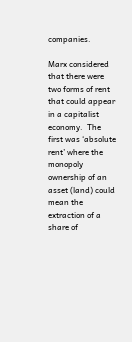companies.

Marx considered that there were two forms of rent that could appear in a capitalist economy.  The first was ‘absolute rent’ where the monopoly ownership of an asset (land) could mean the extraction of a share of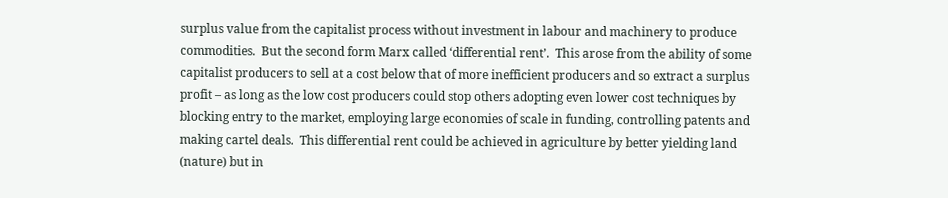surplus value from the capitalist process without investment in labour and machinery to produce commodities.  But the second form Marx called ‘differential rent’.  This arose from the ability of some capitalist producers to sell at a cost below that of more inefficient producers and so extract a surplus profit – as long as the low cost producers could stop others adopting even lower cost techniques by blocking entry to the market, employing large economies of scale in funding, controlling patents and making cartel deals.  This differential rent could be achieved in agriculture by better yielding land (nature) but in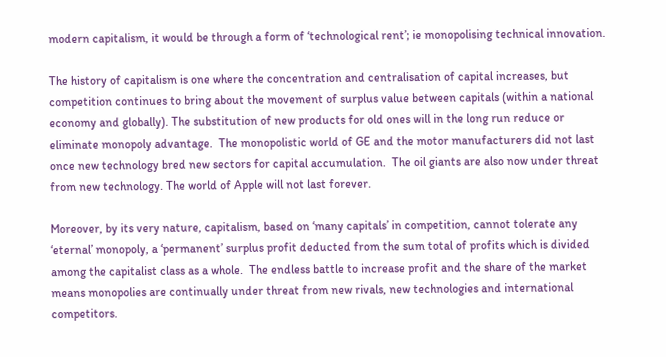modern capitalism, it would be through a form of ‘technological rent’; ie monopolising technical innovation.

The history of capitalism is one where the concentration and centralisation of capital increases, but competition continues to bring about the movement of surplus value between capitals (within a national economy and globally). The substitution of new products for old ones will in the long run reduce or eliminate monopoly advantage.  The monopolistic world of GE and the motor manufacturers did not last once new technology bred new sectors for capital accumulation.  The oil giants are also now under threat from new technology. The world of Apple will not last forever.

Moreover, by its very nature, capitalism, based on ‘many capitals’ in competition, cannot tolerate any ‘eternal’ monopoly, a ‘permanent’ surplus profit deducted from the sum total of profits which is divided among the capitalist class as a whole.  The endless battle to increase profit and the share of the market means monopolies are continually under threat from new rivals, new technologies and international competitors.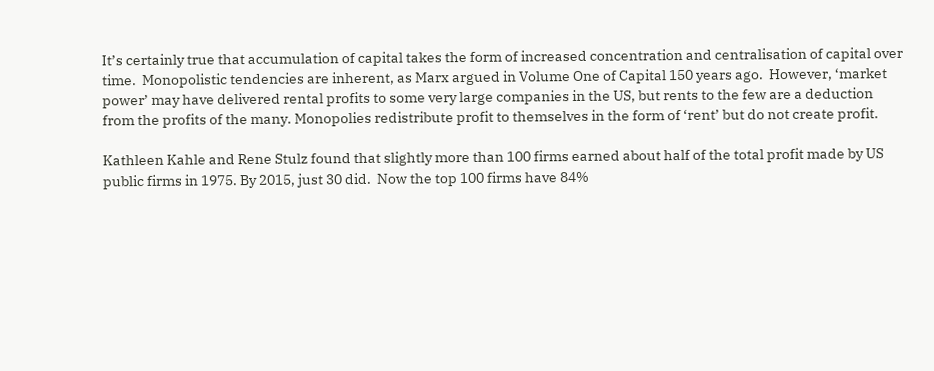It’s certainly true that accumulation of capital takes the form of increased concentration and centralisation of capital over time.  Monopolistic tendencies are inherent, as Marx argued in Volume One of Capital 150 years ago.  However, ‘market power’ may have delivered rental profits to some very large companies in the US, but rents to the few are a deduction from the profits of the many. Monopolies redistribute profit to themselves in the form of ‘rent’ but do not create profit.

Kathleen Kahle and Rene Stulz found that slightly more than 100 firms earned about half of the total profit made by US public firms in 1975. By 2015, just 30 did.  Now the top 100 firms have 84%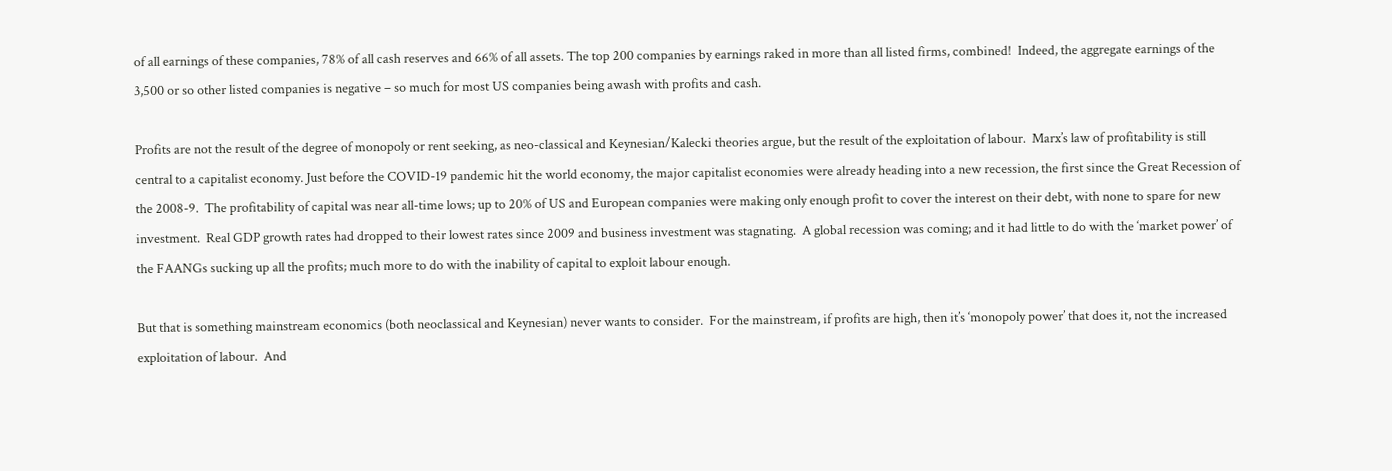of all earnings of these companies, 78% of all cash reserves and 66% of all assets. The top 200 companies by earnings raked in more than all listed firms, combined!  Indeed, the aggregate earnings of the 3,500 or so other listed companies is negative – so much for most US companies being awash with profits and cash.

Profits are not the result of the degree of monopoly or rent seeking, as neo-classical and Keynesian/Kalecki theories argue, but the result of the exploitation of labour.  Marx’s law of profitability is still central to a capitalist economy. Just before the COVID-19 pandemic hit the world economy, the major capitalist economies were already heading into a new recession, the first since the Great Recession of the 2008-9.  The profitability of capital was near all-time lows; up to 20% of US and European companies were making only enough profit to cover the interest on their debt, with none to spare for new investment.  Real GDP growth rates had dropped to their lowest rates since 2009 and business investment was stagnating.  A global recession was coming; and it had little to do with the ‘market power’ of the FAANGs sucking up all the profits; much more to do with the inability of capital to exploit labour enough.

But that is something mainstream economics (both neoclassical and Keynesian) never wants to consider.  For the mainstream, if profits are high, then it’s ‘monopoly power’ that does it, not the increased exploitation of labour.  And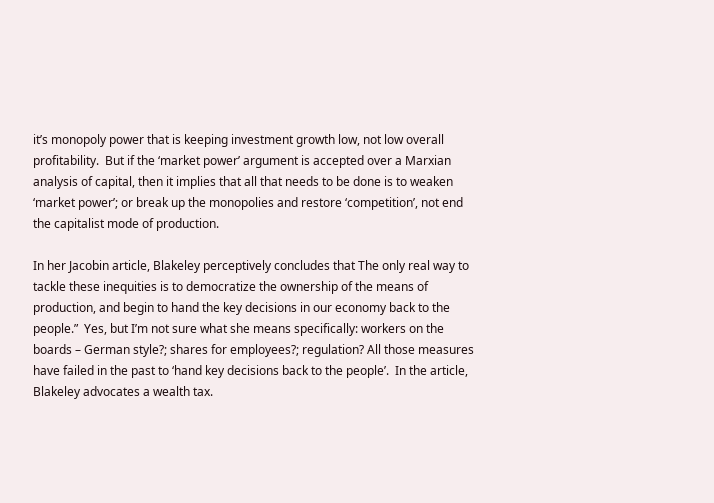it’s monopoly power that is keeping investment growth low, not low overall profitability.  But if the ‘market power’ argument is accepted over a Marxian analysis of capital, then it implies that all that needs to be done is to weaken ‘market power’; or break up the monopolies and restore ‘competition’, not end the capitalist mode of production.

In her Jacobin article, Blakeley perceptively concludes that The only real way to tackle these inequities is to democratize the ownership of the means of production, and begin to hand the key decisions in our economy back to the people.”  Yes, but I’m not sure what she means specifically: workers on the boards – German style?; shares for employees?; regulation? All those measures have failed in the past to ‘hand key decisions back to the people’.  In the article, Blakeley advocates a wealth tax.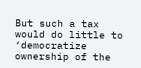But such a tax would do little to ‘democratize ownership of the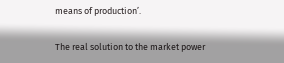means of production’.

The real solution to the market power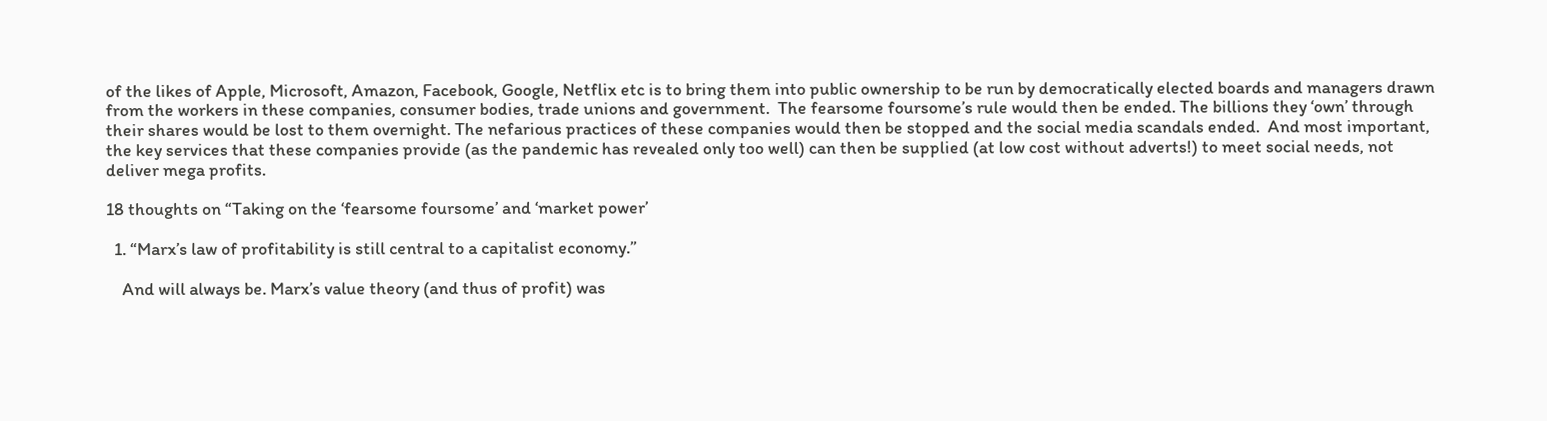of the likes of Apple, Microsoft, Amazon, Facebook, Google, Netflix etc is to bring them into public ownership to be run by democratically elected boards and managers drawn from the workers in these companies, consumer bodies, trade unions and government.  The fearsome foursome’s rule would then be ended. The billions they ‘own’ through their shares would be lost to them overnight. The nefarious practices of these companies would then be stopped and the social media scandals ended.  And most important, the key services that these companies provide (as the pandemic has revealed only too well) can then be supplied (at low cost without adverts!) to meet social needs, not deliver mega profits.

18 thoughts on “Taking on the ‘fearsome foursome’ and ‘market power’

  1. “Marx’s law of profitability is still central to a capitalist economy.”

    And will always be. Marx’s value theory (and thus of profit) was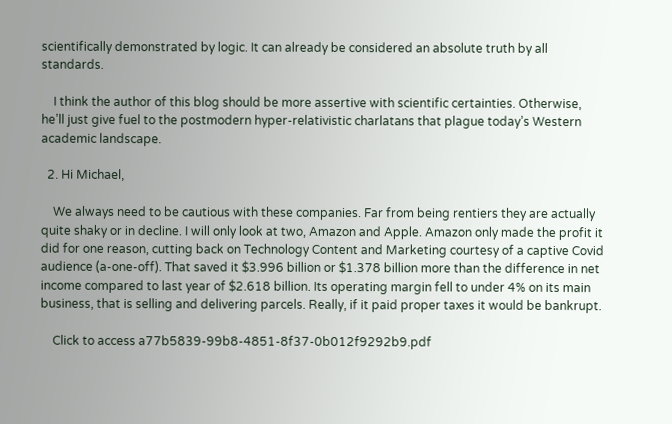scientifically demonstrated by logic. It can already be considered an absolute truth by all standards.

    I think the author of this blog should be more assertive with scientific certainties. Otherwise, he’ll just give fuel to the postmodern hyper-relativistic charlatans that plague today’s Western academic landscape.

  2. Hi Michael,

    We always need to be cautious with these companies. Far from being rentiers they are actually quite shaky or in decline. I will only look at two, Amazon and Apple. Amazon only made the profit it did for one reason, cutting back on Technology Content and Marketing courtesy of a captive Covid audience (a-one-off). That saved it $3.996 billion or $1.378 billion more than the difference in net income compared to last year of $2.618 billion. Its operating margin fell to under 4% on its main business, that is selling and delivering parcels. Really, if it paid proper taxes it would be bankrupt.

    Click to access a77b5839-99b8-4851-8f37-0b012f9292b9.pdf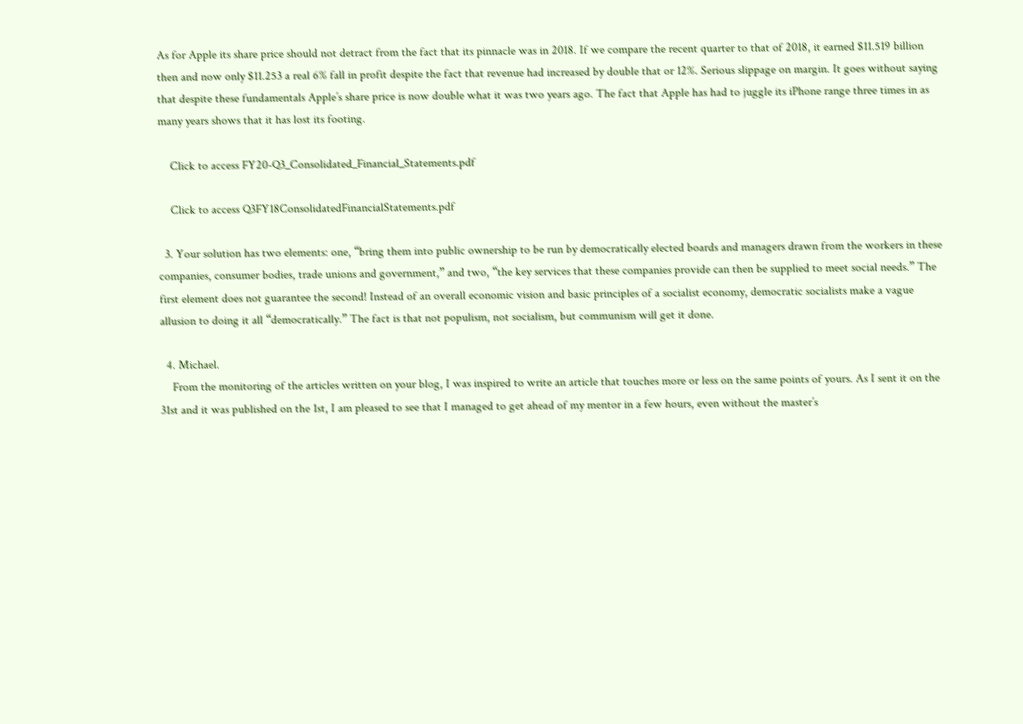As for Apple its share price should not detract from the fact that its pinnacle was in 2018. If we compare the recent quarter to that of 2018, it earned $11.519 billion then and now only $11.253 a real 6% fall in profit despite the fact that revenue had increased by double that or 12%. Serious slippage on margin. It goes without saying that despite these fundamentals Apple’s share price is now double what it was two years ago. The fact that Apple has had to juggle its iPhone range three times in as many years shows that it has lost its footing.

    Click to access FY20-Q3_Consolidated_Financial_Statements.pdf

    Click to access Q3FY18ConsolidatedFinancialStatements.pdf

  3. Your solution has two elements: one, “bring them into public ownership to be run by democratically elected boards and managers drawn from the workers in these companies, consumer bodies, trade unions and government,” and two, “the key services that these companies provide can then be supplied to meet social needs.” The first element does not guarantee the second! Instead of an overall economic vision and basic principles of a socialist economy, democratic socialists make a vague allusion to doing it all “democratically.” The fact is that not populism, not socialism, but communism will get it done.

  4. Michael.
    From the monitoring of the articles written on your blog, I was inspired to write an article that touches more or less on the same points of yours. As I sent it on the 31st and it was published on the 1st, I am pleased to see that I managed to get ahead of my mentor in a few hours, even without the master’s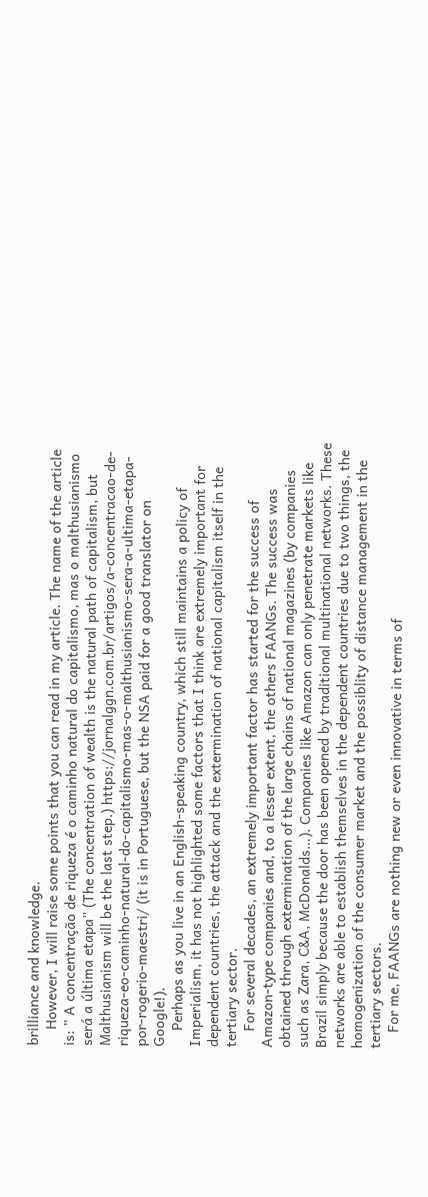brilliance and knowledge.
    However, I will raise some points that you can read in my article. The name of the article is: ” A concentração de riqueza é o caminho natural do capitalismo, mas o malthusianismo será a última etapa” (The concentration of wealth is the natural path of capitalism, but Malthusianism will be the last step.) https://jornalggn.com.br/artigos/a-concentracao-de-riqueza-eo-caminho-natural-do-capitalismo-mas-o-malthusianismo-sera-a-ultima-etapa-por-rogerio-maestri/ (it is in Portuguese, but the NSA paid for a good translator on Google!).
    Perhaps as you live in an English-speaking country, which still maintains a policy of Imperialism, it has not highlighted some factors that I think are extremely important for dependent countries, the attack and the extermination of national capitalism itself in the tertiary sector.
    For several decades, an extremely important factor has started for the success of Amazon-type companies and, to a lesser extent, the others FAANGs. The success was obtained through extermination of the large chains of national magazines (by companies such as Zara, C&A, McDonalds…). Companies like Amazon can only penetrate markets like Brazil simply because the door has been opened by traditional multinational networks. These networks are able to establish themselves in the dependent countries due to two things, the homogenization of the consumer market and the possiblity of distance management in the tertiary sectors.
    For me, FAANGs are nothing new or even innovative in terms of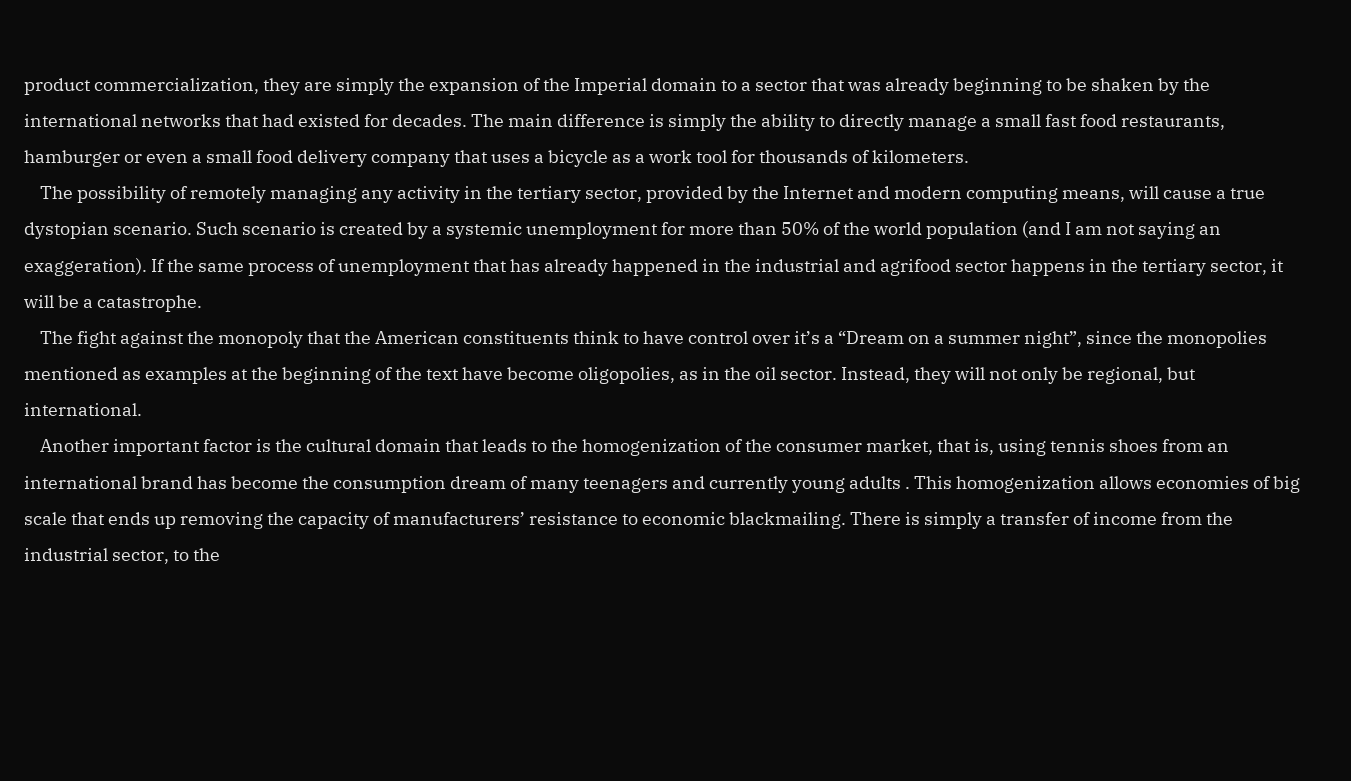product commercialization, they are simply the expansion of the Imperial domain to a sector that was already beginning to be shaken by the international networks that had existed for decades. The main difference is simply the ability to directly manage a small fast food restaurants, hamburger or even a small food delivery company that uses a bicycle as a work tool for thousands of kilometers.
    The possibility of remotely managing any activity in the tertiary sector, provided by the Internet and modern computing means, will cause a true dystopian scenario. Such scenario is created by a systemic unemployment for more than 50% of the world population (and I am not saying an exaggeration). If the same process of unemployment that has already happened in the industrial and agrifood sector happens in the tertiary sector, it will be a catastrophe.
    The fight against the monopoly that the American constituents think to have control over it’s a “Dream on a summer night”, since the monopolies mentioned as examples at the beginning of the text have become oligopolies, as in the oil sector. Instead, they will not only be regional, but international.
    Another important factor is the cultural domain that leads to the homogenization of the consumer market, that is, using tennis shoes from an international brand has become the consumption dream of many teenagers and currently young adults . This homogenization allows economies of big scale that ends up removing the capacity of manufacturers’ resistance to economic blackmailing. There is simply a transfer of income from the industrial sector, to the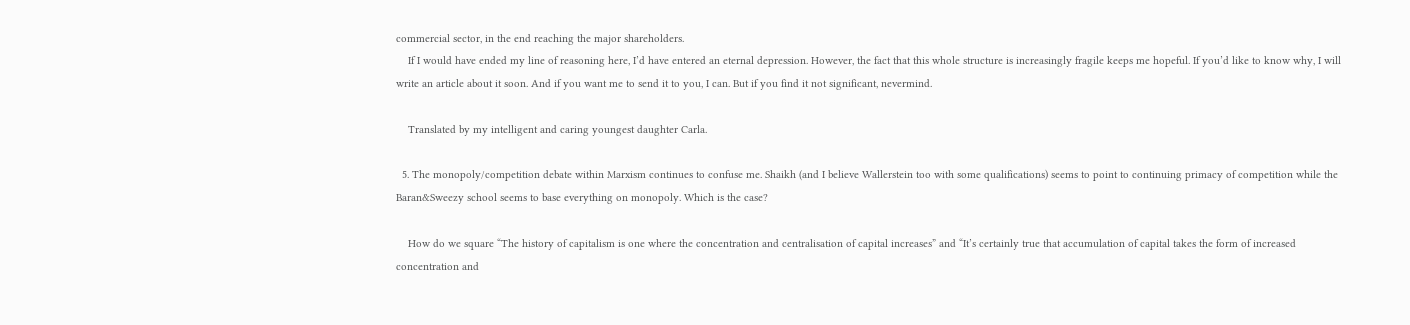commercial sector, in the end reaching the major shareholders.
    If I would have ended my line of reasoning here, I’d have entered an eternal depression. However, the fact that this whole structure is increasingly fragile keeps me hopeful. If you’d like to know why, I will write an article about it soon. And if you want me to send it to you, I can. But if you find it not significant, nevermind.

    Translated by my intelligent and caring youngest daughter Carla.

  5. The monopoly/competition debate within Marxism continues to confuse me. Shaikh (and I believe Wallerstein too with some qualifications) seems to point to continuing primacy of competition while the Baran&Sweezy school seems to base everything on monopoly. Which is the case?

    How do we square “The history of capitalism is one where the concentration and centralisation of capital increases” and “It’s certainly true that accumulation of capital takes the form of increased concentration and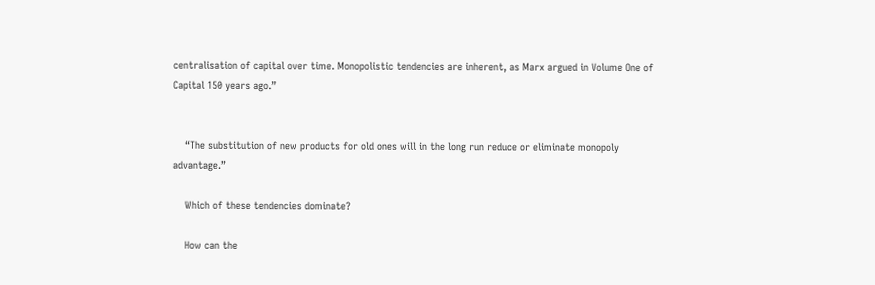centralisation of capital over time. Monopolistic tendencies are inherent, as Marx argued in Volume One of Capital 150 years ago.”


    “The substitution of new products for old ones will in the long run reduce or eliminate monopoly advantage.”

    Which of these tendencies dominate?

    How can the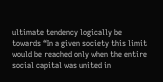ultimate tendency logically be towards “In a given society this limit would be reached only when the entire social capital was united in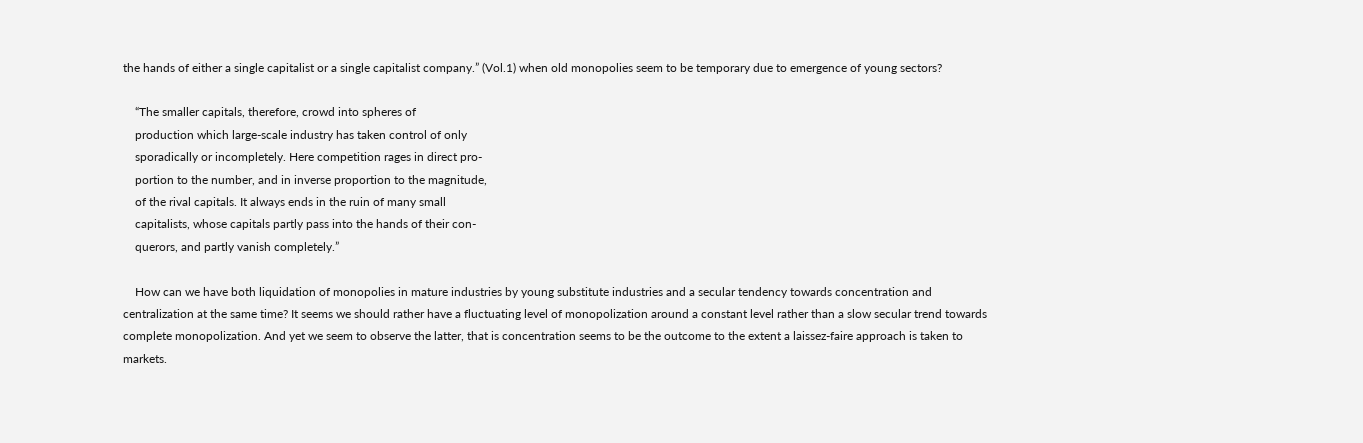the hands of either a single capitalist or a single capitalist company.” (Vol.1) when old monopolies seem to be temporary due to emergence of young sectors?

    “The smaller capitals, therefore, crowd into spheres of
    production which large-scale industry has taken control of only
    sporadically or incompletely. Here competition rages in direct pro-
    portion to the number, and in inverse proportion to the magnitude,
    of the rival capitals. It always ends in the ruin of many small
    capitalists, whose capitals partly pass into the hands of their con-
    querors, and partly vanish completely.”

    How can we have both liquidation of monopolies in mature industries by young substitute industries and a secular tendency towards concentration and centralization at the same time? It seems we should rather have a fluctuating level of monopolization around a constant level rather than a slow secular trend towards complete monopolization. And yet we seem to observe the latter, that is concentration seems to be the outcome to the extent a laissez-faire approach is taken to markets.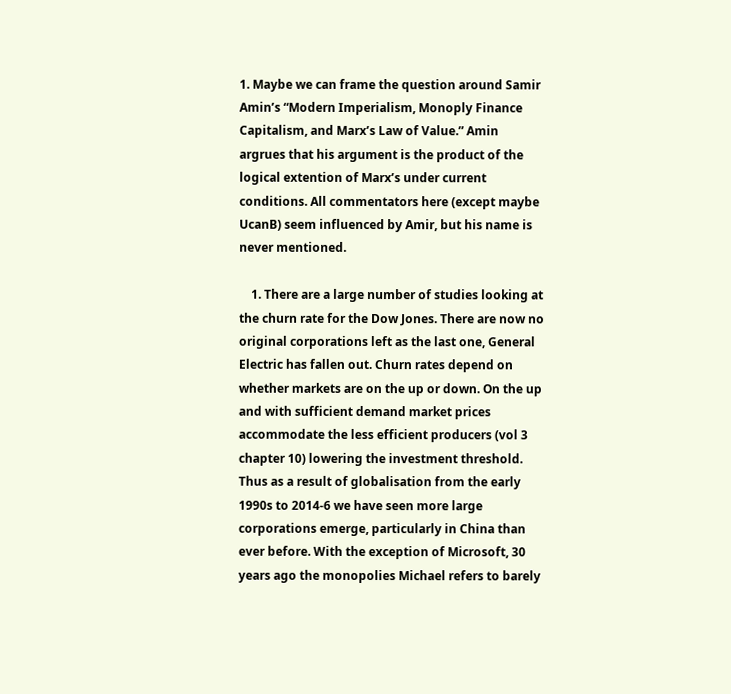1. Maybe we can frame the question around Samir Amin’s “Modern Imperialism, Monoply Finance Capitalism, and Marx’s Law of Value.” Amin argrues that his argument is the product of the logical extention of Marx’s under current conditions. All commentators here (except maybe UcanB) seem influenced by Amir, but his name is never mentioned.

    1. There are a large number of studies looking at the churn rate for the Dow Jones. There are now no original corporations left as the last one, General Electric has fallen out. Churn rates depend on whether markets are on the up or down. On the up and with sufficient demand market prices accommodate the less efficient producers (vol 3 chapter 10) lowering the investment threshold. Thus as a result of globalisation from the early 1990s to 2014-6 we have seen more large corporations emerge, particularly in China than ever before. With the exception of Microsoft, 30 years ago the monopolies Michael refers to barely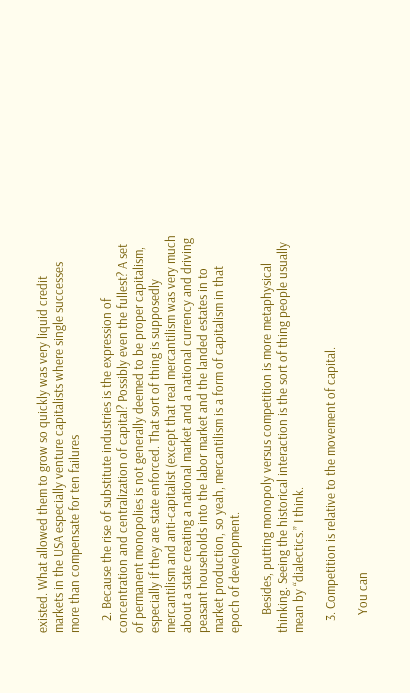existed. What allowed them to grow so quickly was very liquid credit markets in the USA especially venture capitalists where single successes more than compensate for ten failures

    2. Because the rise of substitute industries is the expression of concentration and centralization of capital? Possibly even the fullest? A set of permanent monopolies is not generally deemed to be proper capitalism, especially if they are state enforced. That sort of thing is supposedly mercantilism and anti-capitalist (except that real mercantilism was very much about a state creating a national market and a national currency and driving peasant households into the labor market and the landed estates in to market production, so yeah, mercantilism is a form of capitalism in that epoch of development.

      Besides, putting monopoly versus competition is more metaphysical thinking. Seeing the historical interaction is the sort of thing people usually mean by “dialectics.” I think.

    3. Competition is relative to the movement of capital.

      You can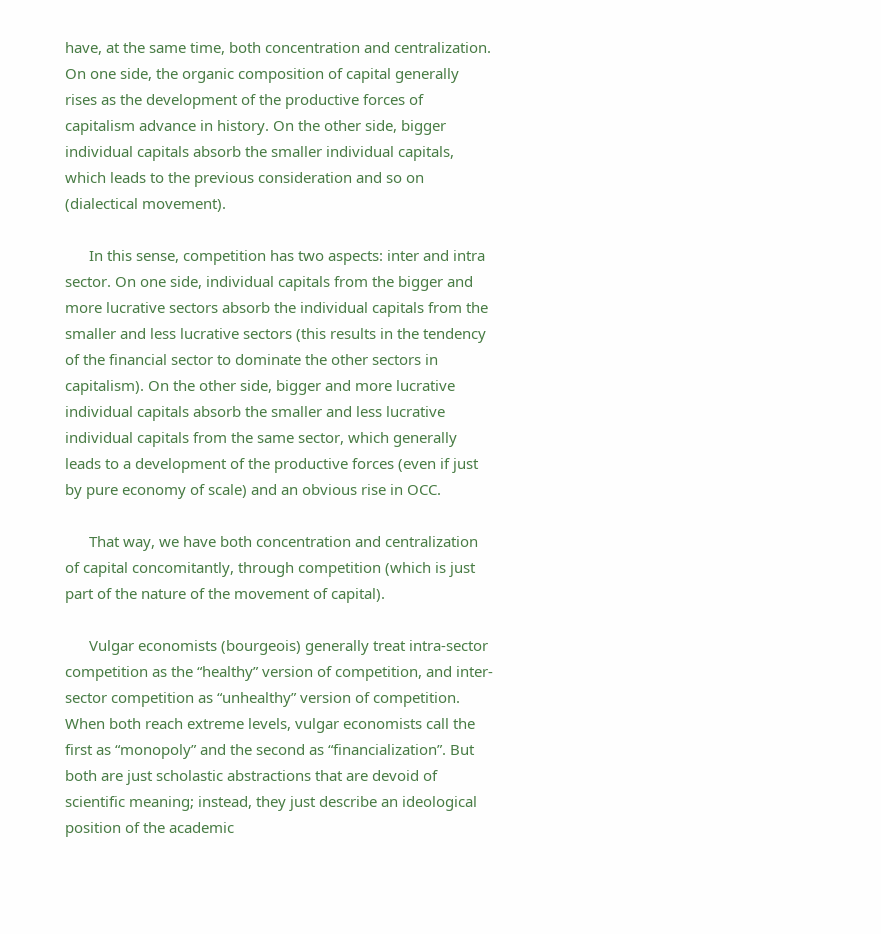have, at the same time, both concentration and centralization. On one side, the organic composition of capital generally rises as the development of the productive forces of capitalism advance in history. On the other side, bigger individual capitals absorb the smaller individual capitals, which leads to the previous consideration and so on (dialectical movement).

      In this sense, competition has two aspects: inter and intra sector. On one side, individual capitals from the bigger and more lucrative sectors absorb the individual capitals from the smaller and less lucrative sectors (this results in the tendency of the financial sector to dominate the other sectors in capitalism). On the other side, bigger and more lucrative individual capitals absorb the smaller and less lucrative individual capitals from the same sector, which generally leads to a development of the productive forces (even if just by pure economy of scale) and an obvious rise in OCC.

      That way, we have both concentration and centralization of capital concomitantly, through competition (which is just part of the nature of the movement of capital).

      Vulgar economists (bourgeois) generally treat intra-sector competition as the “healthy” version of competition, and inter-sector competition as “unhealthy” version of competition. When both reach extreme levels, vulgar economists call the first as “monopoly” and the second as “financialization”. But both are just scholastic abstractions that are devoid of scientific meaning; instead, they just describe an ideological position of the academic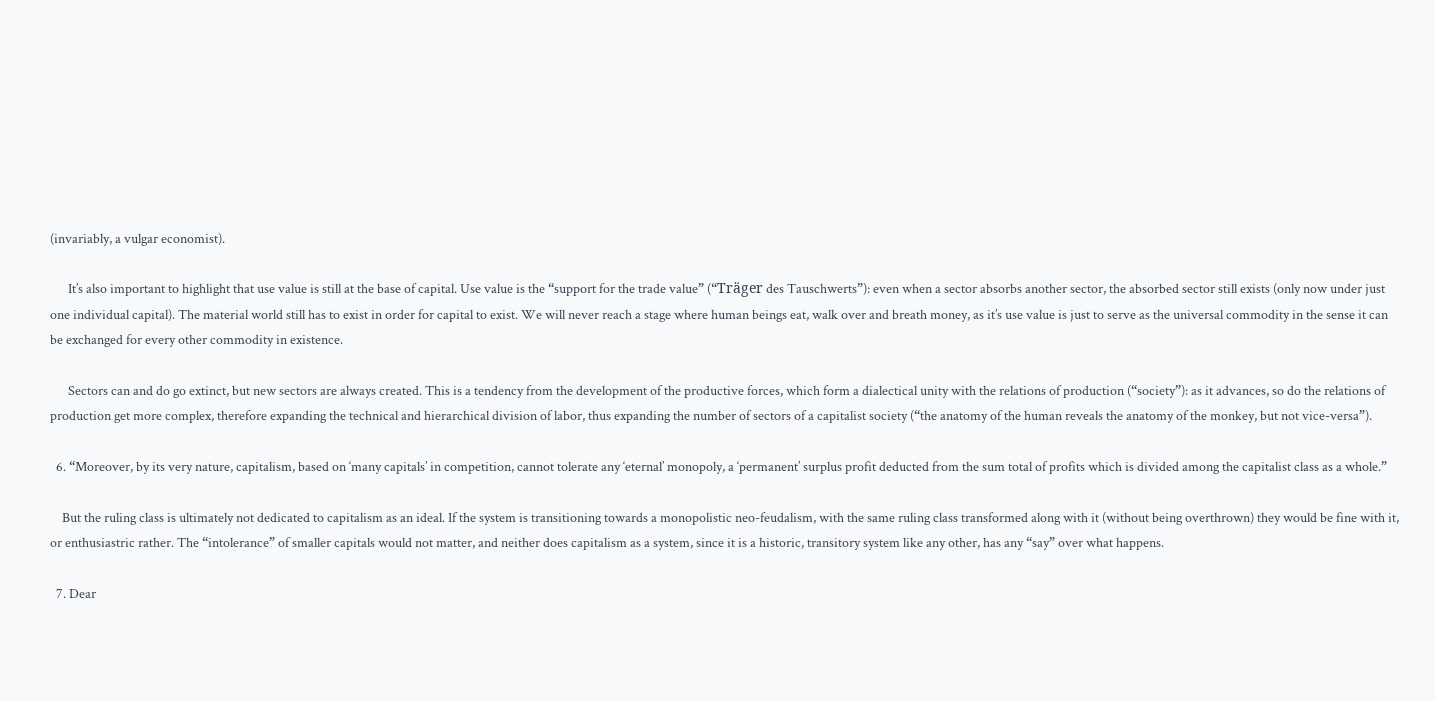(invariably, a vulgar economist).

      It’s also important to highlight that use value is still at the base of capital. Use value is the “support for the trade value” (“Träger des Tauschwerts”): even when a sector absorbs another sector, the absorbed sector still exists (only now under just one individual capital). The material world still has to exist in order for capital to exist. We will never reach a stage where human beings eat, walk over and breath money, as it’s use value is just to serve as the universal commodity in the sense it can be exchanged for every other commodity in existence.

      Sectors can and do go extinct, but new sectors are always created. This is a tendency from the development of the productive forces, which form a dialectical unity with the relations of production (“society”): as it advances, so do the relations of production get more complex, therefore expanding the technical and hierarchical division of labor, thus expanding the number of sectors of a capitalist society (“the anatomy of the human reveals the anatomy of the monkey, but not vice-versa”).

  6. “Moreover, by its very nature, capitalism, based on ‘many capitals’ in competition, cannot tolerate any ‘eternal’ monopoly, a ‘permanent’ surplus profit deducted from the sum total of profits which is divided among the capitalist class as a whole.”

    But the ruling class is ultimately not dedicated to capitalism as an ideal. If the system is transitioning towards a monopolistic neo-feudalism, with the same ruling class transformed along with it (without being overthrown) they would be fine with it, or enthusiastric rather. The “intolerance” of smaller capitals would not matter, and neither does capitalism as a system, since it is a historic, transitory system like any other, has any “say” over what happens.

  7. Dear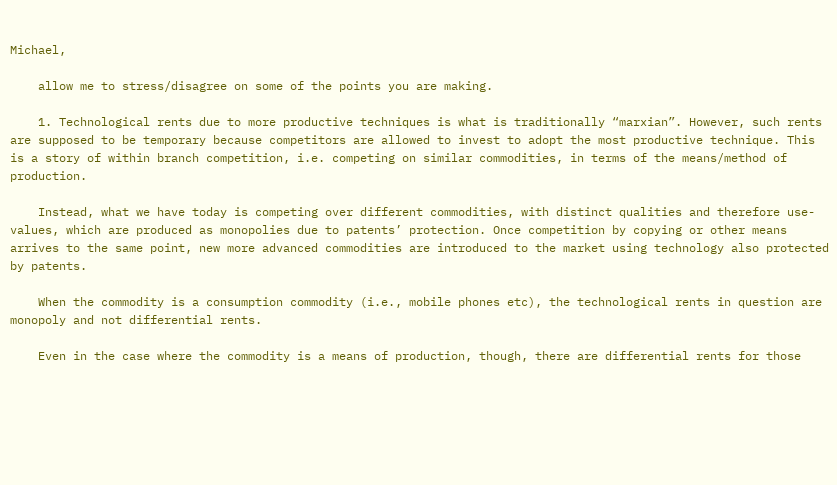Michael,

    allow me to stress/disagree on some of the points you are making.

    1. Technological rents due to more productive techniques is what is traditionally “marxian”. However, such rents are supposed to be temporary because competitors are allowed to invest to adopt the most productive technique. This is a story of within branch competition, i.e. competing on similar commodities, in terms of the means/method of production.

    Instead, what we have today is competing over different commodities, with distinct qualities and therefore use-values, which are produced as monopolies due to patents’ protection. Once competition by copying or other means arrives to the same point, new more advanced commodities are introduced to the market using technology also protected by patents.

    When the commodity is a consumption commodity (i.e., mobile phones etc), the technological rents in question are monopoly and not differential rents.

    Even in the case where the commodity is a means of production, though, there are differential rents for those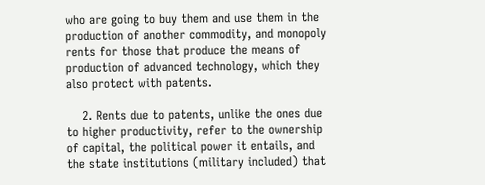who are going to buy them and use them in the production of another commodity, and monopoly rents for those that produce the means of production of advanced technology, which they also protect with patents.

    2. Rents due to patents, unlike the ones due to higher productivity, refer to the ownership of capital, the political power it entails, and the state institutions (military included) that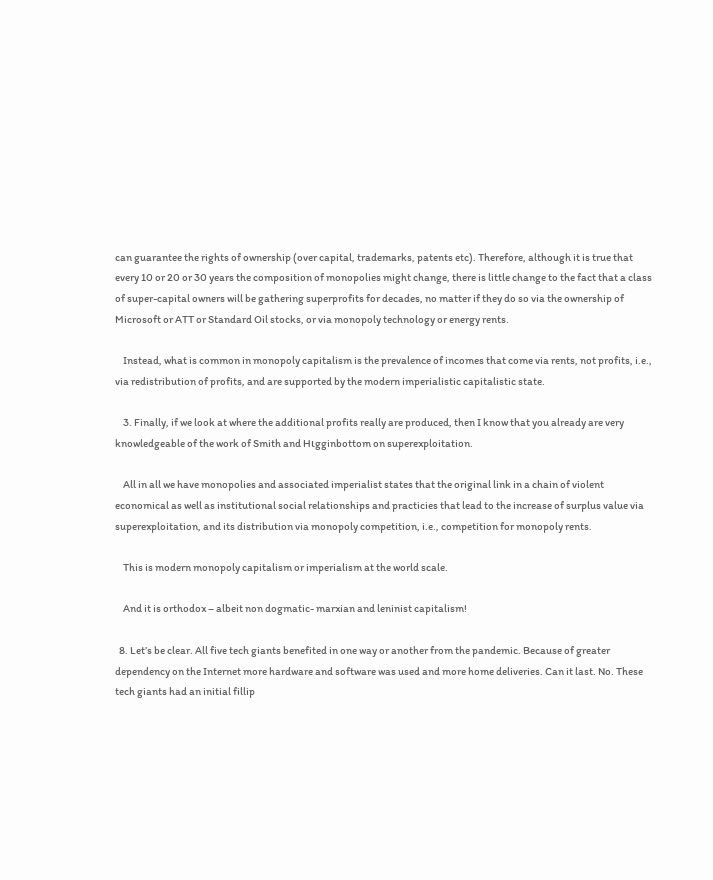can guarantee the rights of ownership (over capital, trademarks, patents etc). Therefore, although it is true that every 10 or 20 or 30 years the composition of monopolies might change, there is little change to the fact that a class of super-capital owners will be gathering superprofits for decades, no matter if they do so via the ownership of Microsoft or ATT or Standard Oil stocks, or via monopoly technology or energy rents.

    Instead, what is common in monopoly capitalism is the prevalence of incomes that come via rents, not profits, i.e., via redistribution of profits, and are supported by the modern imperialistic capitalistic state.

    3. Finally, if we look at where the additional profits really are produced, then I know that you already are very knowledgeable of the work of Smith and Hιgginbottom on superexploitation.

    All in all we have monopolies and associated imperialist states that the original link in a chain of violent economical as well as institutional social relationships and practicies that lead to the increase of surplus value via superexploitation, and its distribution via monopoly competition, i.e., competition for monopoly rents.

    This is modern monopoly capitalism or imperialism at the world scale.

    And it is orthodox – albeit non dogmatic- marxian and leninist capitalism!

  8. Let’s be clear. All five tech giants benefited in one way or another from the pandemic. Because of greater dependency on the Internet more hardware and software was used and more home deliveries. Can it last. No. These tech giants had an initial fillip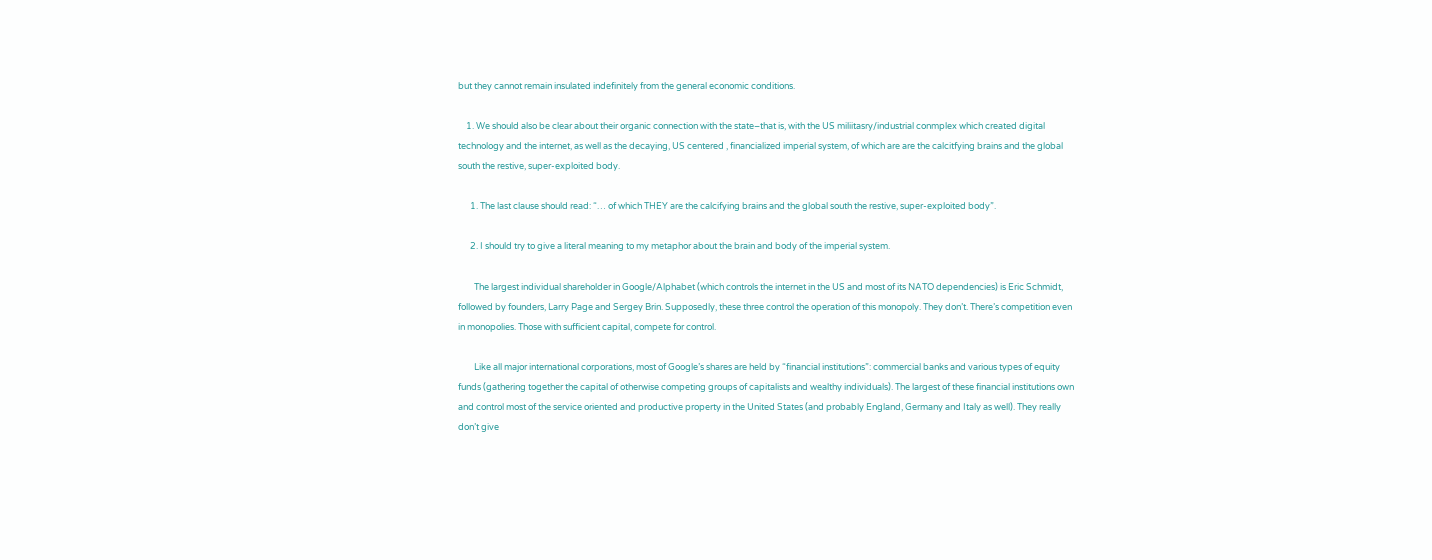but they cannot remain insulated indefinitely from the general economic conditions.

    1. We should also be clear about their organic connection with the state–that is, with the US miliitasry/industrial conmplex which created digital technology and the internet, as well as the decaying, US centered , financialized imperial system, of which are are the calcitfying brains and the global south the restive, super-exploited body.

      1. The last clause should read: “… of which THEY are the calcifying brains and the global south the restive, super-exploited body”.

      2. I should try to give a literal meaning to my metaphor about the brain and body of the imperial system.

        The largest individual shareholder in Google/Alphabet (which controls the internet in the US and most of its NATO dependencies) is Eric Schmidt, followed by founders, Larry Page and Sergey Brin. Supposedly, these three control the operation of this monopoly. They don’t. There’s competition even in monopolies. Those with sufficient capital, compete for control.

        Like all major international corporations, most of Google’s shares are held by “financial institutions”: commercial banks and various types of equity funds (gathering together the capital of otherwise competing groups of capitalists and wealthy individuals). The largest of these financial institutions own and control most of the service oriented and productive property in the United States (and probably England, Germany and Italy as well). They really don’t give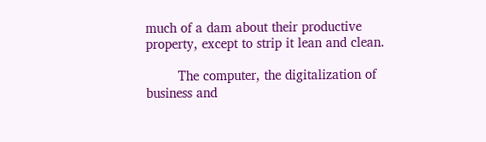much of a dam about their productive property, except to strip it lean and clean.

        The computer, the digitalization of business and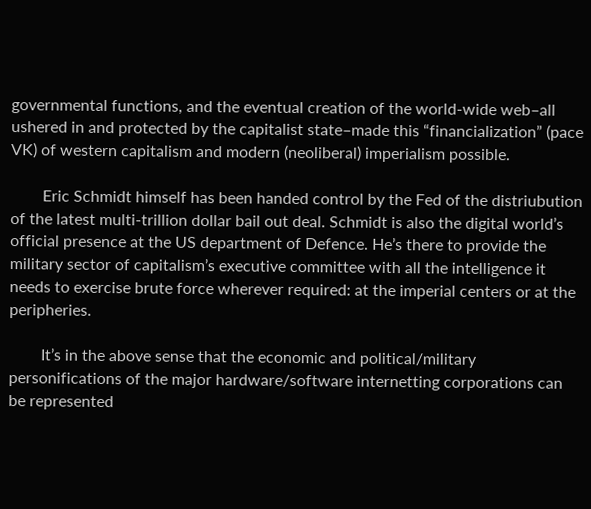governmental functions, and the eventual creation of the world-wide web–all ushered in and protected by the capitalist state–made this “financialization” (pace VK) of western capitalism and modern (neoliberal) imperialism possible.

        Eric Schmidt himself has been handed control by the Fed of the distriubution of the latest multi-trillion dollar bail out deal. Schmidt is also the digital world’s official presence at the US department of Defence. He’s there to provide the military sector of capitalism’s executive committee with all the intelligence it needs to exercise brute force wherever required: at the imperial centers or at the peripheries.

        It’s in the above sense that the economic and political/military personifications of the major hardware/software internetting corporations can be represented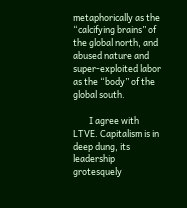metaphorically as the “calcifying brains” of the global north, and abused nature and super-exploited labor as the “body” of the global south.

        I agree with LTVE. Capitalism is in deep dung, its leadership grotesquely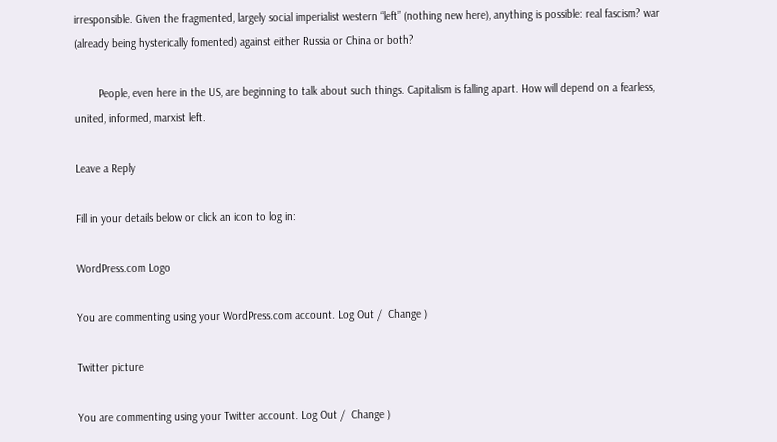irresponsible. Given the fragmented, largely social imperialist western “left” (nothing new here), anything is possible: real fascism? war (already being hysterically fomented) against either Russia or China or both?

        People, even here in the US, are beginning to talk about such things. Capitalism is falling apart. How will depend on a fearless, united, informed, marxist left.

Leave a Reply

Fill in your details below or click an icon to log in:

WordPress.com Logo

You are commenting using your WordPress.com account. Log Out /  Change )

Twitter picture

You are commenting using your Twitter account. Log Out /  Change )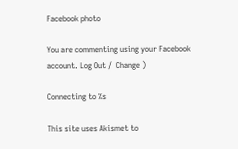Facebook photo

You are commenting using your Facebook account. Log Out /  Change )

Connecting to %s

This site uses Akismet to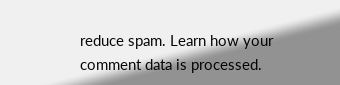reduce spam. Learn how your comment data is processed.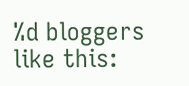%d bloggers like this: